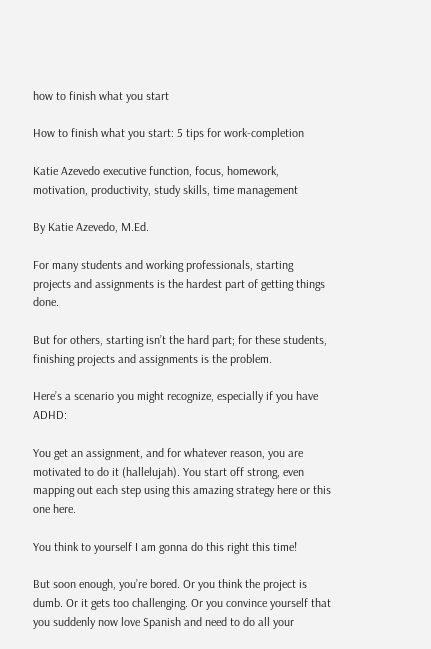how to finish what you start

How to finish what you start: 5 tips for work-completion

Katie Azevedo executive function, focus, homework, motivation, productivity, study skills, time management

By Katie Azevedo, M.Ed.

For many students and working professionals, starting projects and assignments is the hardest part of getting things done.

But for others, starting isn’t the hard part; for these students, finishing projects and assignments is the problem.

Here’s a scenario you might recognize, especially if you have ADHD:

You get an assignment, and for whatever reason, you are motivated to do it (hallelujah). You start off strong, even mapping out each step using this amazing strategy here or this one here.

You think to yourself I am gonna do this right this time!

But soon enough, you’re bored. Or you think the project is dumb. Or it gets too challenging. Or you convince yourself that you suddenly now love Spanish and need to do all your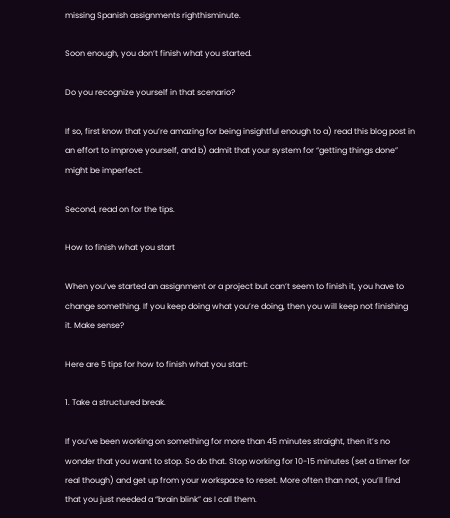missing Spanish assignments righthisminute.

Soon enough, you don’t finish what you started.

Do you recognize yourself in that scenario?

If so, first know that you’re amazing for being insightful enough to a) read this blog post in an effort to improve yourself, and b) admit that your system for “getting things done” might be imperfect.

Second, read on for the tips.

How to finish what you start

When you’ve started an assignment or a project but can’t seem to finish it, you have to change something. If you keep doing what you’re doing, then you will keep not finishing it. Make sense?

Here are 5 tips for how to finish what you start:

1. Take a structured break.

If you’ve been working on something for more than 45 minutes straight, then it’s no wonder that you want to stop. So do that. Stop working for 10-15 minutes (set a timer for real though) and get up from your workspace to reset. More often than not, you’ll find that you just needed a “brain blink” as I call them.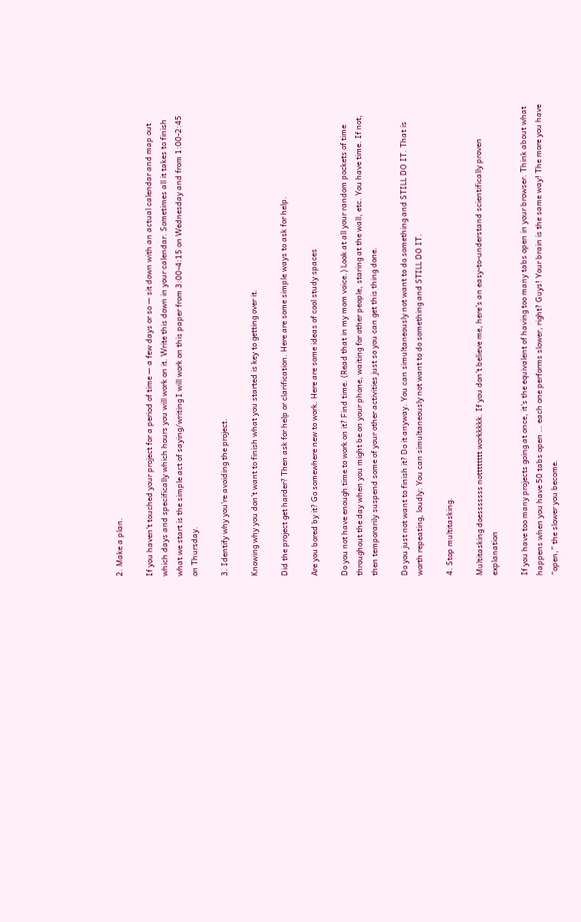2. Make a plan.

If you haven’t touched your project for a period of time — a few days or so — sit down with an actual calendar and map out which days and specifically which hours you will work on it. Write this down in your calendar. Sometimes all it takes to finish what we start is the simple act of saying/writing I will work on this paper from 3:00-4:15 on Wednesday and from 1:00-2:45 on Thursday.

3. Identify why you’re avoiding the project.

Knowing why you don’t want to finish what you started is key to getting over it.

Did the project get harder? Then ask for help or clarification. Here are some simple ways to ask for help.

Are you bored by it? Go somewhere new to work. Here are some ideas of cool study spaces

Do you not have enough time to work on it? Find time. (Read that in my mom voice.) Look at all your random pockets of time throughout the day when you might be on your phone, waiting for other people, staring at the wall, etc. You have time. If not, then temporarily suspend some of your other activities just so you can get this thing done.

Do you just not want to finish it? Do it anyway. You can simultaneously not want to do something and STILL DO IT. That is worth repeating, loudly: You can simultaneously not want to do something and STILL DO IT.

4. Stop multitasking.

Multitasking doesssssss notttttttt workkkkk. If you don’t believe me, here’s an easy-to-understand scientifically proven explanation

If you have too many projects going at once, it’s the equivalent of having too many tabs open in your browser. Think about what happens when you have 50 tabs open … each one performs slower, right? Guys! Your brain is the same way! The more you have “open,” the slower you become.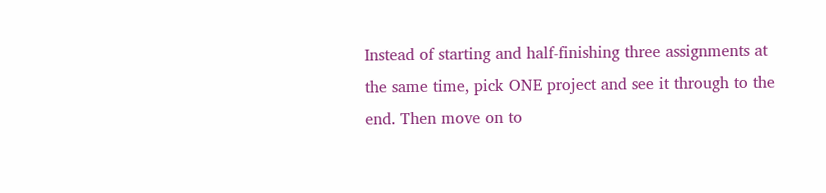Instead of starting and half-finishing three assignments at the same time, pick ONE project and see it through to the end. Then move on to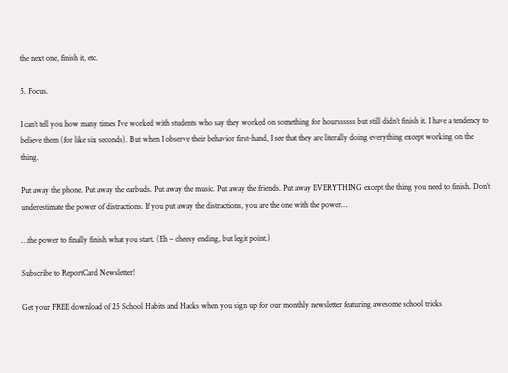the next one, finish it, etc.

5. Focus.

I can’t tell you how many times I’ve worked with students who say they worked on something for hourssssss but still didn’t finish it. I have a tendency to believe them (for like six seconds). But when I observe their behavior first-hand, I see that they are literally doing everything except working on the thing.

Put away the phone. Put away the earbuds. Put away the music. Put away the friends. Put away EVERYTHING except the thing you need to finish. Don’t underestimate the power of distractions. If you put away the distractions, you are the one with the power…

…the power to finally finish what you start. (Eh – cheesy ending, but legit point.)

Subscribe to ReportCard Newsletter!

Get your FREE download of 25 School Habits and Hacks when you sign up for our monthly newsletter featuring awesome school tricks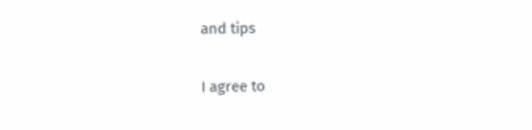and tips

I agree to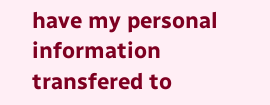have my personal information transfered to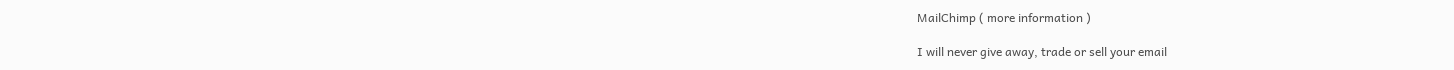MailChimp ( more information )

I will never give away, trade or sell your email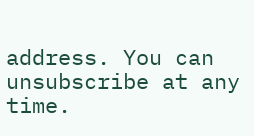address. You can unsubscribe at any time.